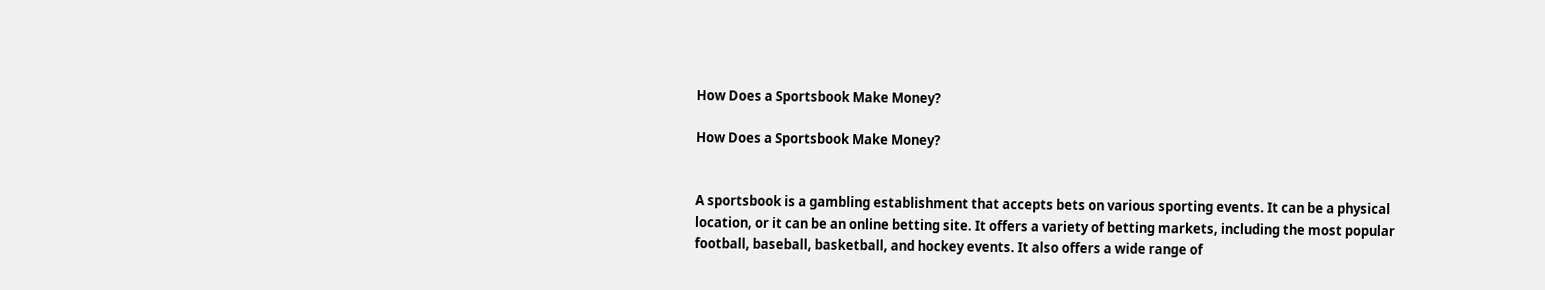How Does a Sportsbook Make Money?

How Does a Sportsbook Make Money?


A sportsbook is a gambling establishment that accepts bets on various sporting events. It can be a physical location, or it can be an online betting site. It offers a variety of betting markets, including the most popular football, baseball, basketball, and hockey events. It also offers a wide range of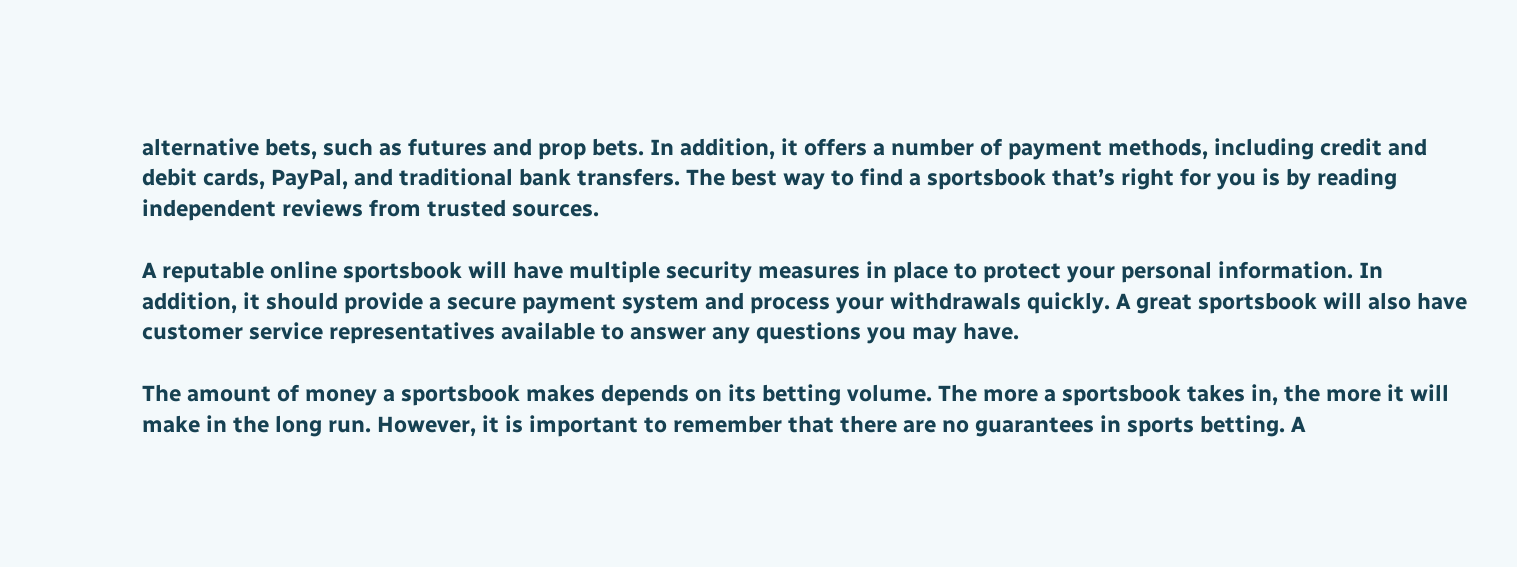alternative bets, such as futures and prop bets. In addition, it offers a number of payment methods, including credit and debit cards, PayPal, and traditional bank transfers. The best way to find a sportsbook that’s right for you is by reading independent reviews from trusted sources.

A reputable online sportsbook will have multiple security measures in place to protect your personal information. In addition, it should provide a secure payment system and process your withdrawals quickly. A great sportsbook will also have customer service representatives available to answer any questions you may have.

The amount of money a sportsbook makes depends on its betting volume. The more a sportsbook takes in, the more it will make in the long run. However, it is important to remember that there are no guarantees in sports betting. A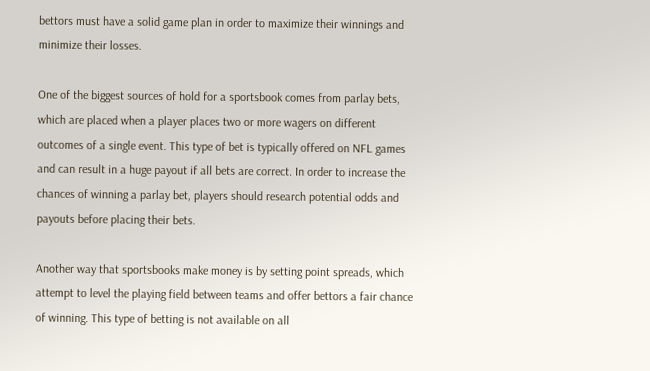bettors must have a solid game plan in order to maximize their winnings and minimize their losses.

One of the biggest sources of hold for a sportsbook comes from parlay bets, which are placed when a player places two or more wagers on different outcomes of a single event. This type of bet is typically offered on NFL games and can result in a huge payout if all bets are correct. In order to increase the chances of winning a parlay bet, players should research potential odds and payouts before placing their bets.

Another way that sportsbooks make money is by setting point spreads, which attempt to level the playing field between teams and offer bettors a fair chance of winning. This type of betting is not available on all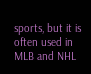sports, but it is often used in MLB and NHL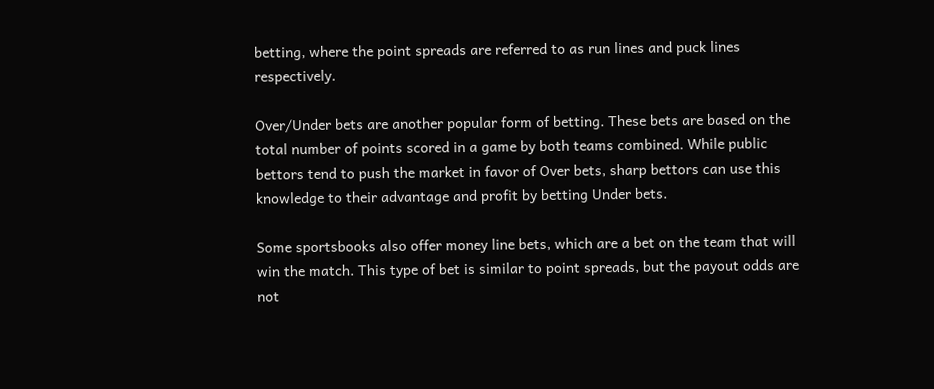betting, where the point spreads are referred to as run lines and puck lines respectively.

Over/Under bets are another popular form of betting. These bets are based on the total number of points scored in a game by both teams combined. While public bettors tend to push the market in favor of Over bets, sharp bettors can use this knowledge to their advantage and profit by betting Under bets.

Some sportsbooks also offer money line bets, which are a bet on the team that will win the match. This type of bet is similar to point spreads, but the payout odds are not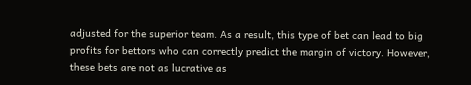adjusted for the superior team. As a result, this type of bet can lead to big profits for bettors who can correctly predict the margin of victory. However, these bets are not as lucrative as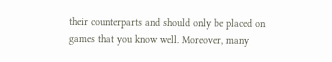their counterparts and should only be placed on games that you know well. Moreover, many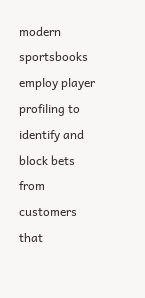modern sportsbooks employ player profiling to identify and block bets from customers that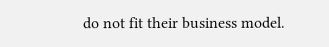do not fit their business model.